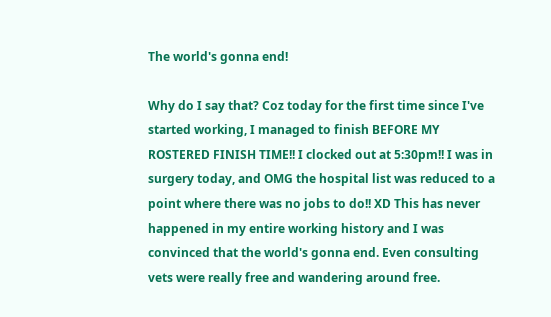The world's gonna end!

Why do I say that? Coz today for the first time since I've started working, I managed to finish BEFORE MY ROSTERED FINISH TIME!! I clocked out at 5:30pm!! I was in surgery today, and OMG the hospital list was reduced to a point where there was no jobs to do!! XD This has never happened in my entire working history and I was convinced that the world's gonna end. Even consulting vets were really free and wandering around free.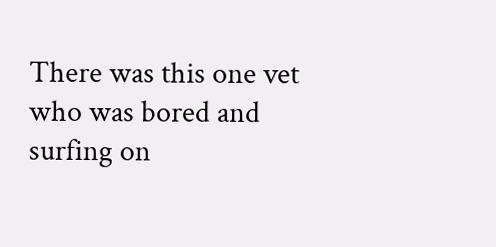There was this one vet who was bored and surfing on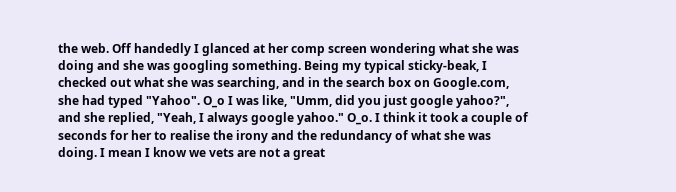the web. Off handedly I glanced at her comp screen wondering what she was doing and she was googling something. Being my typical sticky-beak, I checked out what she was searching, and in the search box on Google.com, she had typed "Yahoo". O_o I was like, "Umm, did you just google yahoo?", and she replied, "Yeah, I always google yahoo." O_o. I think it took a couple of seconds for her to realise the irony and the redundancy of what she was doing. I mean I know we vets are not a great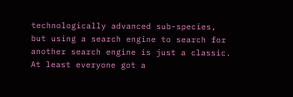technologically advanced sub-species, but using a search engine to search for another search engine is just a classic. At least everyone got a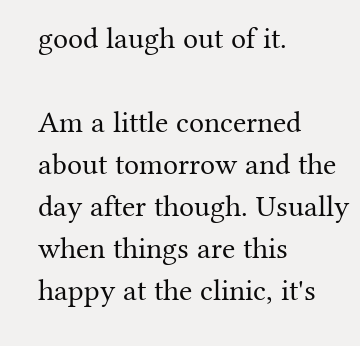good laugh out of it.

Am a little concerned about tomorrow and the day after though. Usually when things are this happy at the clinic, it's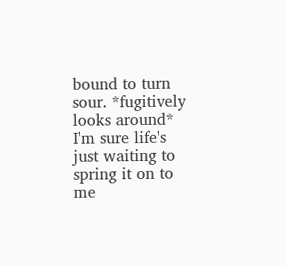bound to turn sour. *fugitively looks around* I'm sure life's just waiting to spring it on to me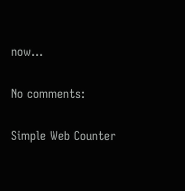now...

No comments:

Simple Web Counter